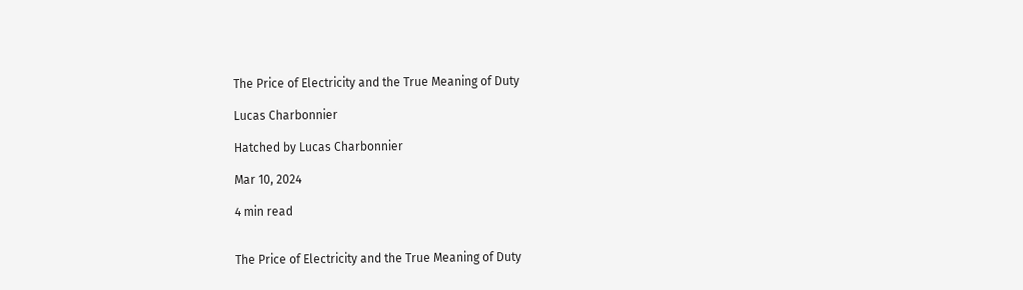The Price of Electricity and the True Meaning of Duty

Lucas Charbonnier

Hatched by Lucas Charbonnier

Mar 10, 2024

4 min read


The Price of Electricity and the True Meaning of Duty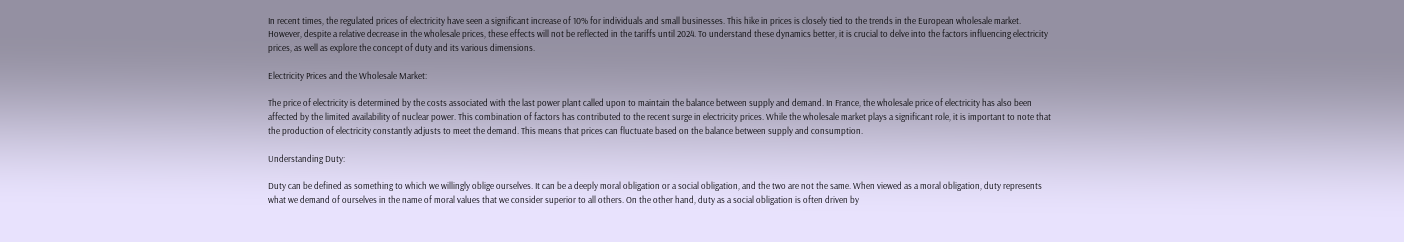In recent times, the regulated prices of electricity have seen a significant increase of 10% for individuals and small businesses. This hike in prices is closely tied to the trends in the European wholesale market. However, despite a relative decrease in the wholesale prices, these effects will not be reflected in the tariffs until 2024. To understand these dynamics better, it is crucial to delve into the factors influencing electricity prices, as well as explore the concept of duty and its various dimensions.

Electricity Prices and the Wholesale Market:

The price of electricity is determined by the costs associated with the last power plant called upon to maintain the balance between supply and demand. In France, the wholesale price of electricity has also been affected by the limited availability of nuclear power. This combination of factors has contributed to the recent surge in electricity prices. While the wholesale market plays a significant role, it is important to note that the production of electricity constantly adjusts to meet the demand. This means that prices can fluctuate based on the balance between supply and consumption.

Understanding Duty:

Duty can be defined as something to which we willingly oblige ourselves. It can be a deeply moral obligation or a social obligation, and the two are not the same. When viewed as a moral obligation, duty represents what we demand of ourselves in the name of moral values that we consider superior to all others. On the other hand, duty as a social obligation is often driven by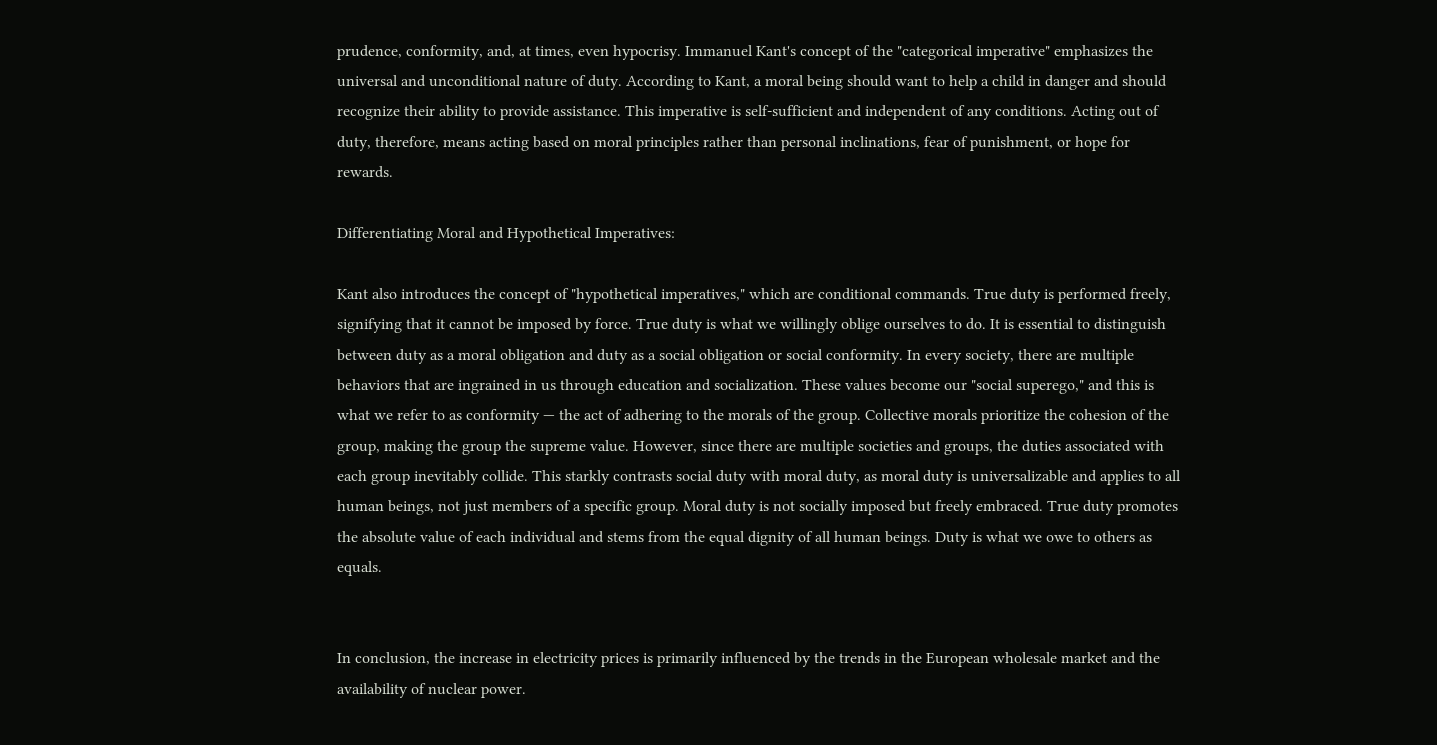prudence, conformity, and, at times, even hypocrisy. Immanuel Kant's concept of the "categorical imperative" emphasizes the universal and unconditional nature of duty. According to Kant, a moral being should want to help a child in danger and should recognize their ability to provide assistance. This imperative is self-sufficient and independent of any conditions. Acting out of duty, therefore, means acting based on moral principles rather than personal inclinations, fear of punishment, or hope for rewards.

Differentiating Moral and Hypothetical Imperatives:

Kant also introduces the concept of "hypothetical imperatives," which are conditional commands. True duty is performed freely, signifying that it cannot be imposed by force. True duty is what we willingly oblige ourselves to do. It is essential to distinguish between duty as a moral obligation and duty as a social obligation or social conformity. In every society, there are multiple behaviors that are ingrained in us through education and socialization. These values become our "social superego," and this is what we refer to as conformity — the act of adhering to the morals of the group. Collective morals prioritize the cohesion of the group, making the group the supreme value. However, since there are multiple societies and groups, the duties associated with each group inevitably collide. This starkly contrasts social duty with moral duty, as moral duty is universalizable and applies to all human beings, not just members of a specific group. Moral duty is not socially imposed but freely embraced. True duty promotes the absolute value of each individual and stems from the equal dignity of all human beings. Duty is what we owe to others as equals.


In conclusion, the increase in electricity prices is primarily influenced by the trends in the European wholesale market and the availability of nuclear power.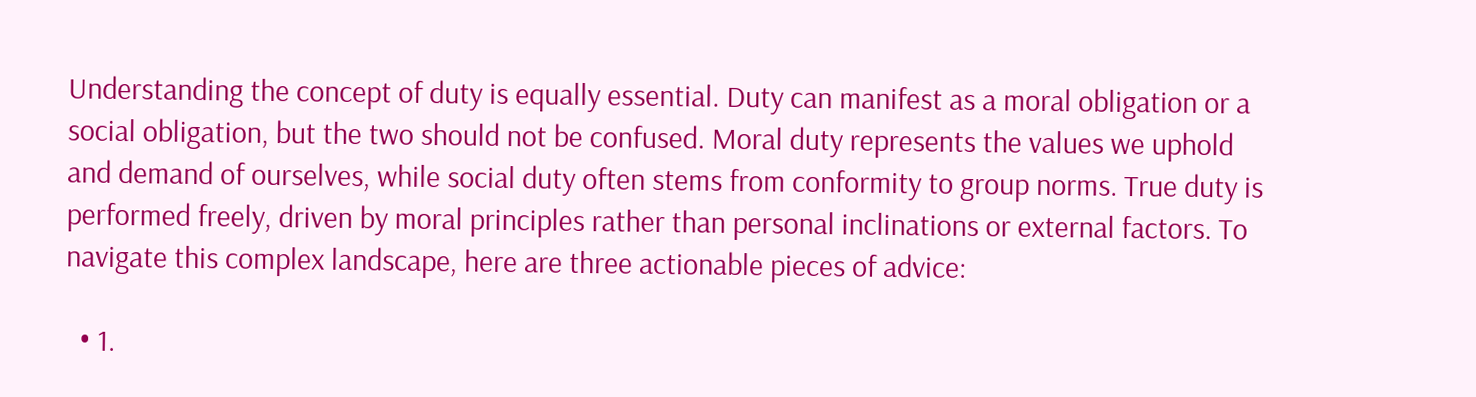Understanding the concept of duty is equally essential. Duty can manifest as a moral obligation or a social obligation, but the two should not be confused. Moral duty represents the values we uphold and demand of ourselves, while social duty often stems from conformity to group norms. True duty is performed freely, driven by moral principles rather than personal inclinations or external factors. To navigate this complex landscape, here are three actionable pieces of advice:

  • 1.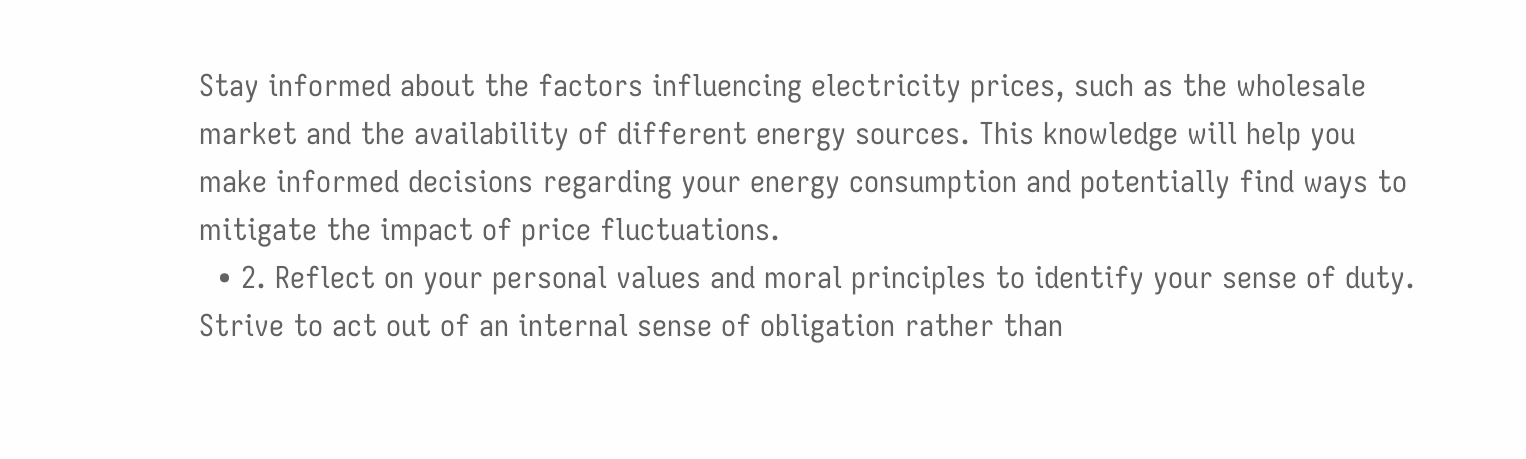Stay informed about the factors influencing electricity prices, such as the wholesale market and the availability of different energy sources. This knowledge will help you make informed decisions regarding your energy consumption and potentially find ways to mitigate the impact of price fluctuations.
  • 2. Reflect on your personal values and moral principles to identify your sense of duty. Strive to act out of an internal sense of obligation rather than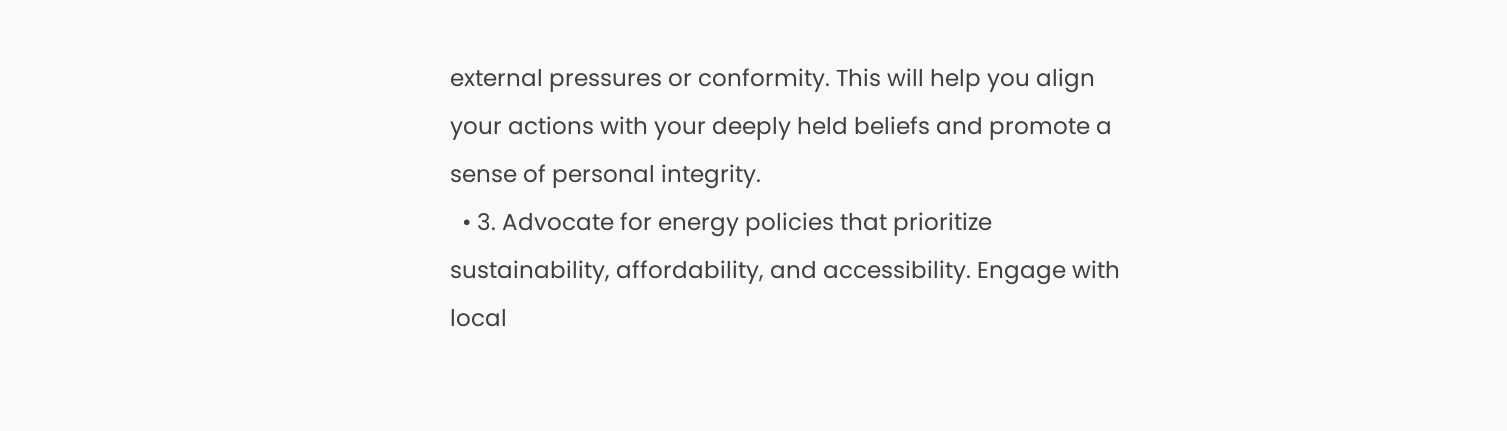external pressures or conformity. This will help you align your actions with your deeply held beliefs and promote a sense of personal integrity.
  • 3. Advocate for energy policies that prioritize sustainability, affordability, and accessibility. Engage with local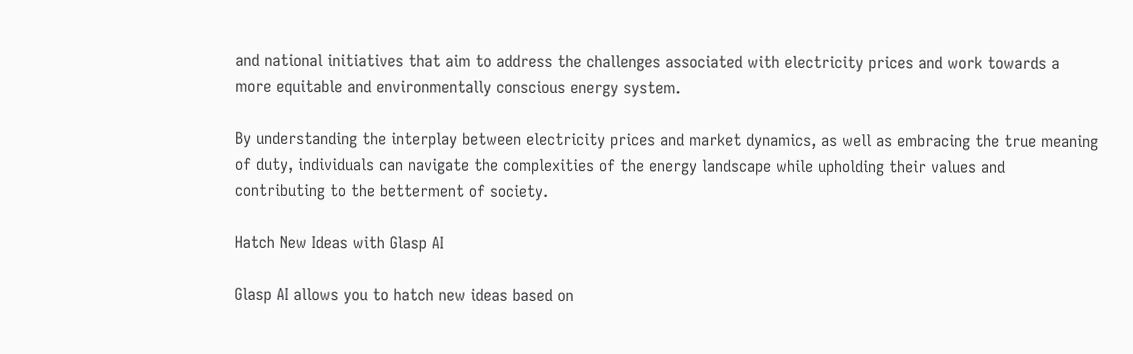and national initiatives that aim to address the challenges associated with electricity prices and work towards a more equitable and environmentally conscious energy system.

By understanding the interplay between electricity prices and market dynamics, as well as embracing the true meaning of duty, individuals can navigate the complexities of the energy landscape while upholding their values and contributing to the betterment of society.

Hatch New Ideas with Glasp AI

Glasp AI allows you to hatch new ideas based on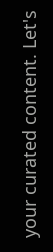your curated content. Let's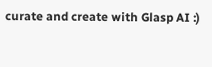curate and create with Glasp AI :)